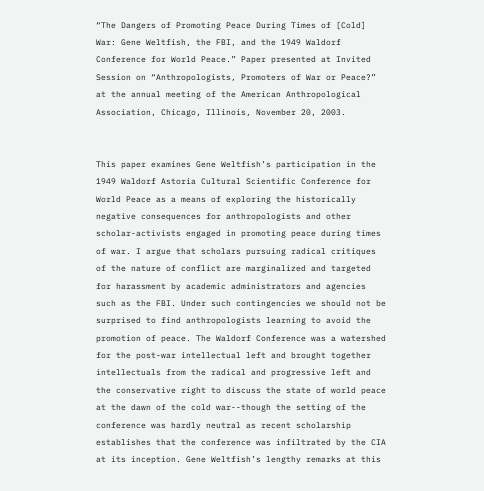“The Dangers of Promoting Peace During Times of [Cold] War: Gene Weltfish, the FBI, and the 1949 Waldorf Conference for World Peace.” Paper presented at Invited Session on “Anthropologists, Promoters of War or Peace?” at the annual meeting of the American Anthropological Association, Chicago, Illinois, November 20, 2003.


This paper examines Gene Weltfish’s participation in the 1949 Waldorf Astoria Cultural Scientific Conference for World Peace as a means of exploring the historically negative consequences for anthropologists and other scholar-activists engaged in promoting peace during times of war. I argue that scholars pursuing radical critiques of the nature of conflict are marginalized and targeted for harassment by academic administrators and agencies such as the FBI. Under such contingencies we should not be surprised to find anthropologists learning to avoid the promotion of peace. The Waldorf Conference was a watershed for the post-war intellectual left and brought together intellectuals from the radical and progressive left and the conservative right to discuss the state of world peace at the dawn of the cold war--though the setting of the conference was hardly neutral as recent scholarship establishes that the conference was infiltrated by the CIA at its inception. Gene Weltfish’s lengthy remarks at this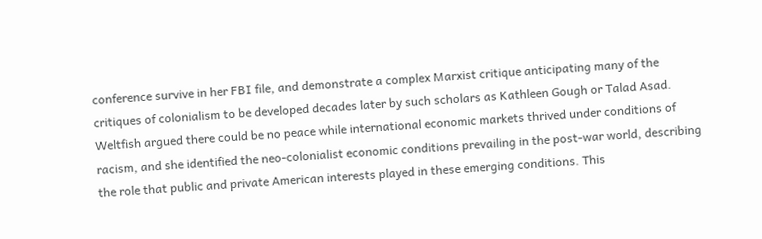conference survive in her FBI file, and demonstrate a complex Marxist critique anticipating many of the critiques of colonialism to be developed decades later by such scholars as Kathleen Gough or Talad Asad. Weltfish argued there could be no peace while international economic markets thrived under conditions of racism, and she identified the neo-colonialist economic conditions prevailing in the post-war world, describing the role that public and private American interests played in these emerging conditions. This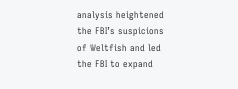analysis heightened the FBI’s suspicions of Weltfish and led the FBI to expand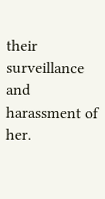their surveillance and harassment of her.